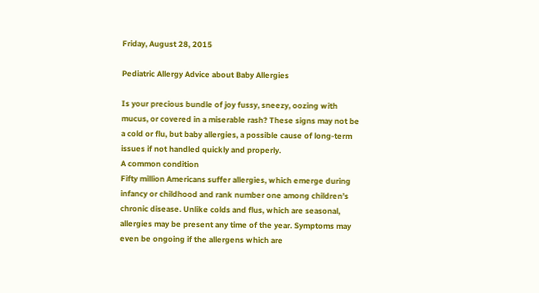Friday, August 28, 2015

Pediatric Allergy Advice about Baby Allergies

Is your precious bundle of joy fussy, sneezy, oozing with mucus, or covered in a miserable rash? These signs may not be a cold or flu, but baby allergies, a possible cause of long-term issues if not handled quickly and properly.
A common condition
Fifty million Americans suffer allergies, which emerge during infancy or childhood and rank number one among children’s chronic disease. Unlike colds and flus, which are seasonal, allergies may be present any time of the year. Symptoms may even be ongoing if the allergens which are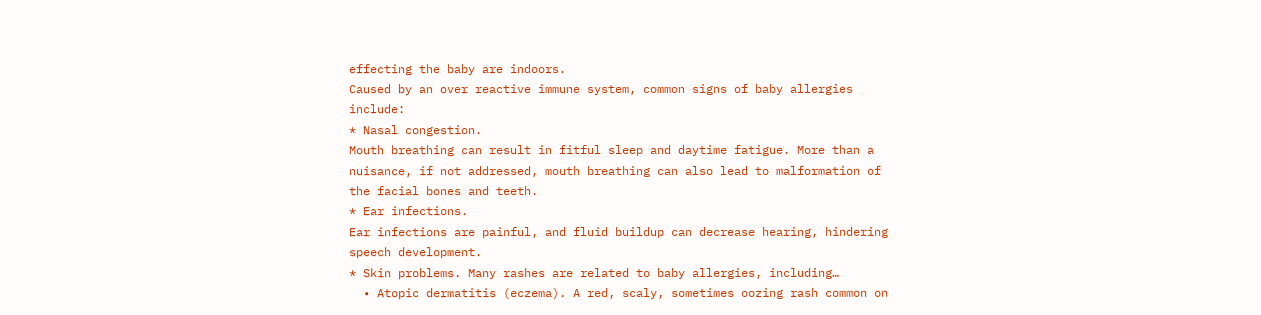effecting the baby are indoors.
Caused by an over reactive immune system, common signs of baby allergies include:
* Nasal congestion.
Mouth breathing can result in fitful sleep and daytime fatigue. More than a nuisance, if not addressed, mouth breathing can also lead to malformation of the facial bones and teeth.
* Ear infections.
Ear infections are painful, and fluid buildup can decrease hearing, hindering speech development.
* Skin problems. Many rashes are related to baby allergies, including…
  • Atopic dermatitis (eczema). A red, scaly, sometimes oozing rash common on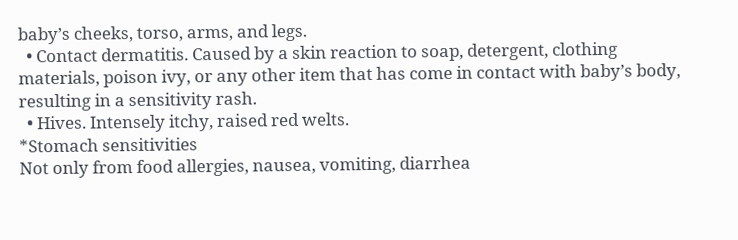baby’s cheeks, torso, arms, and legs.
  • Contact dermatitis. Caused by a skin reaction to soap, detergent, clothing materials, poison ivy, or any other item that has come in contact with baby’s body, resulting in a sensitivity rash.
  • Hives. Intensely itchy, raised red welts.
*Stomach sensitivities
Not only from food allergies, nausea, vomiting, diarrhea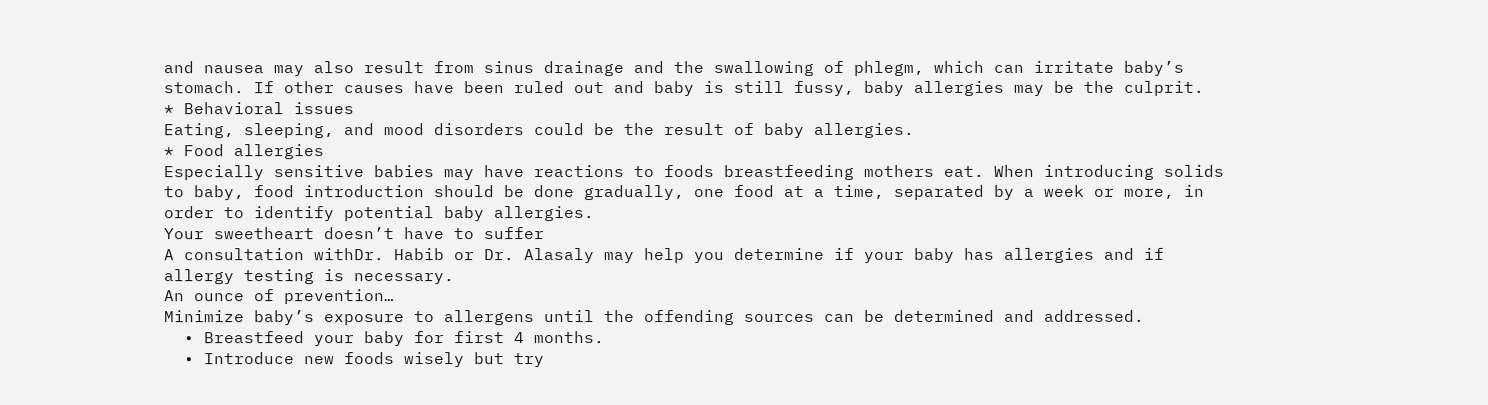and nausea may also result from sinus drainage and the swallowing of phlegm, which can irritate baby’s stomach. If other causes have been ruled out and baby is still fussy, baby allergies may be the culprit.
* Behavioral issues
Eating, sleeping, and mood disorders could be the result of baby allergies.
* Food allergies
Especially sensitive babies may have reactions to foods breastfeeding mothers eat. When introducing solids to baby, food introduction should be done gradually, one food at a time, separated by a week or more, in order to identify potential baby allergies.
Your sweetheart doesn’t have to suffer
A consultation withDr. Habib or Dr. Alasaly may help you determine if your baby has allergies and if allergy testing is necessary.
An ounce of prevention…
Minimize baby’s exposure to allergens until the offending sources can be determined and addressed.
  • Breastfeed your baby for first 4 months.
  • Introduce new foods wisely but try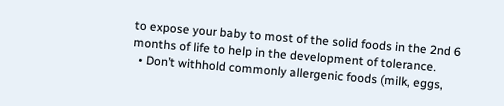to expose your baby to most of the solid foods in the 2nd 6 months of life to help in the development of tolerance.
  • Don’t withhold commonly allergenic foods (milk, eggs,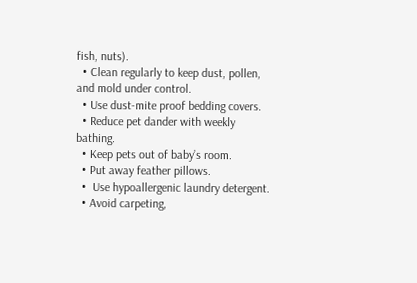fish, nuts).
  • Clean regularly to keep dust, pollen, and mold under control.
  • Use dust-mite proof bedding covers.
  • Reduce pet dander with weekly bathing.
  • Keep pets out of baby’s room.
  • Put away feather pillows.
  •  Use hypoallergenic laundry detergent.
  • Avoid carpeting,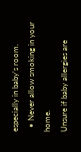especially in baby’s room.
  • Never allow smoking in your home.
Unsure if baby allergies are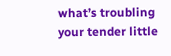what’s troubling your tender little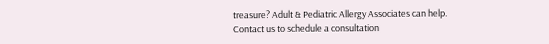treasure? Adult & Pediatric Allergy Associates can help. Contact us to schedule a consultation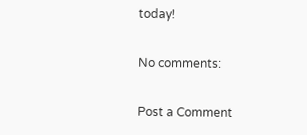today!

No comments:

Post a Comment